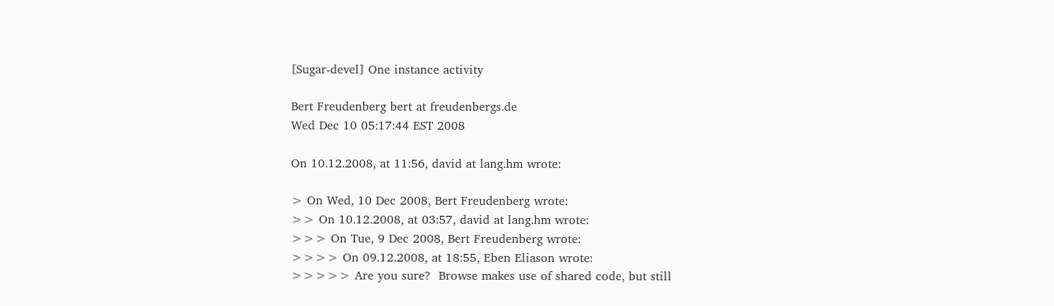[Sugar-devel] One instance activity

Bert Freudenberg bert at freudenbergs.de
Wed Dec 10 05:17:44 EST 2008

On 10.12.2008, at 11:56, david at lang.hm wrote:

> On Wed, 10 Dec 2008, Bert Freudenberg wrote:
>> On 10.12.2008, at 03:57, david at lang.hm wrote:
>>> On Tue, 9 Dec 2008, Bert Freudenberg wrote:
>>>> On 09.12.2008, at 18:55, Eben Eliason wrote:
>>>>> Are you sure?  Browse makes use of shared code, but still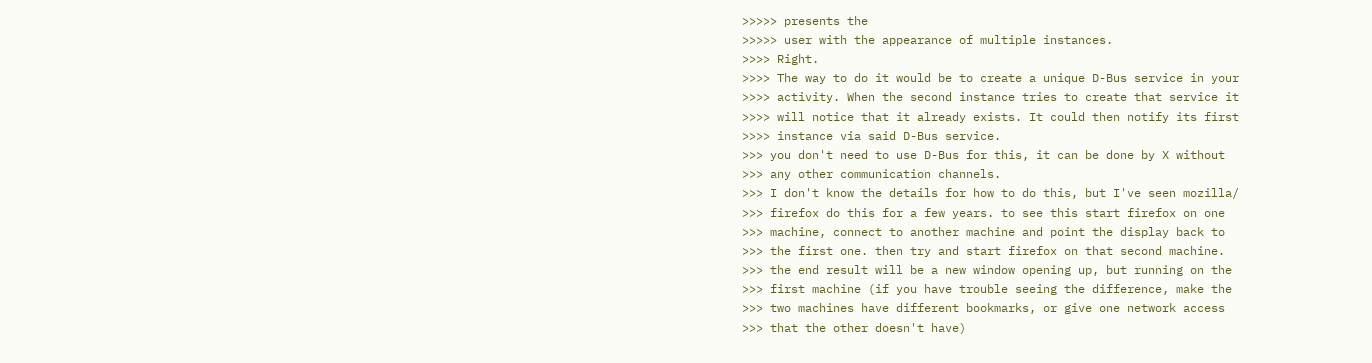>>>>> presents the
>>>>> user with the appearance of multiple instances.
>>>> Right.
>>>> The way to do it would be to create a unique D-Bus service in your
>>>> activity. When the second instance tries to create that service it
>>>> will notice that it already exists. It could then notify its first
>>>> instance via said D-Bus service.
>>> you don't need to use D-Bus for this, it can be done by X without
>>> any other communication channels.
>>> I don't know the details for how to do this, but I've seen mozilla/
>>> firefox do this for a few years. to see this start firefox on one
>>> machine, connect to another machine and point the display back to
>>> the first one. then try and start firefox on that second machine.
>>> the end result will be a new window opening up, but running on the
>>> first machine (if you have trouble seeing the difference, make the
>>> two machines have different bookmarks, or give one network access
>>> that the other doesn't have)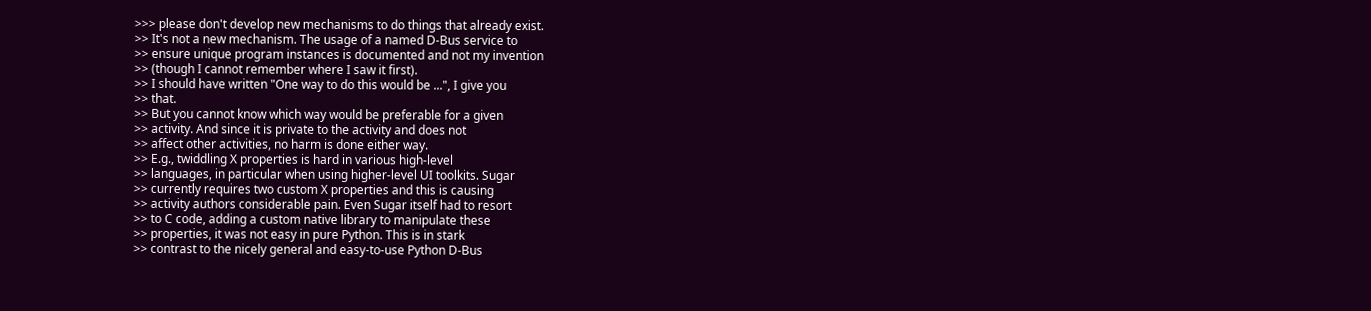>>> please don't develop new mechanisms to do things that already exist.
>> It's not a new mechanism. The usage of a named D-Bus service to
>> ensure unique program instances is documented and not my invention
>> (though I cannot remember where I saw it first).
>> I should have written "One way to do this would be ...", I give you
>> that.
>> But you cannot know which way would be preferable for a given
>> activity. And since it is private to the activity and does not
>> affect other activities, no harm is done either way.
>> E.g., twiddling X properties is hard in various high-level
>> languages, in particular when using higher-level UI toolkits. Sugar
>> currently requires two custom X properties and this is causing
>> activity authors considerable pain. Even Sugar itself had to resort
>> to C code, adding a custom native library to manipulate these
>> properties, it was not easy in pure Python. This is in stark
>> contrast to the nicely general and easy-to-use Python D-Bus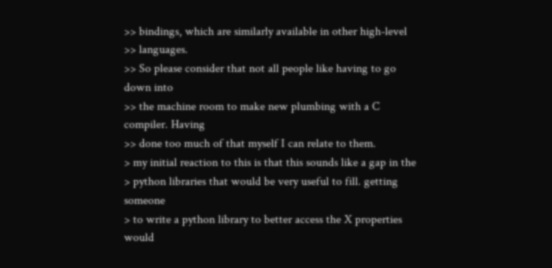>> bindings, which are similarly available in other high-level
>> languages.
>> So please consider that not all people like having to go down into
>> the machine room to make new plumbing with a C compiler. Having
>> done too much of that myself I can relate to them.
> my initial reaction to this is that this sounds like a gap in the
> python libraries that would be very useful to fill. getting someone
> to write a python library to better access the X properties would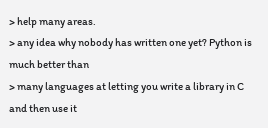> help many areas.
> any idea why nobody has written one yet? Python is much better than
> many languages at letting you write a library in C and then use it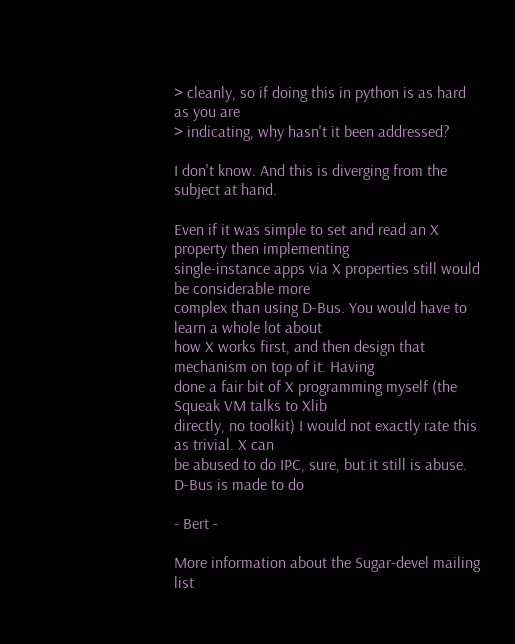> cleanly, so if doing this in python is as hard as you are
> indicating, why hasn't it been addressed?

I don't know. And this is diverging from the subject at hand.

Even if it was simple to set and read an X property then implementing
single-instance apps via X properties still would be considerable more
complex than using D-Bus. You would have to learn a whole lot about
how X works first, and then design that mechanism on top of it. Having
done a fair bit of X programming myself (the Squeak VM talks to Xlib
directly, no toolkit) I would not exactly rate this as trivial. X can
be abused to do IPC, sure, but it still is abuse. D-Bus is made to do

- Bert -

More information about the Sugar-devel mailing list